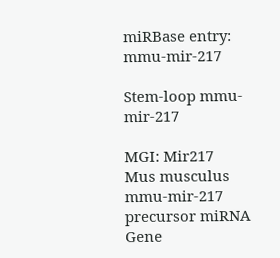miRBase entry: mmu-mir-217

Stem-loop mmu-mir-217

MGI: Mir217
Mus musculus mmu-mir-217 precursor miRNA
Gene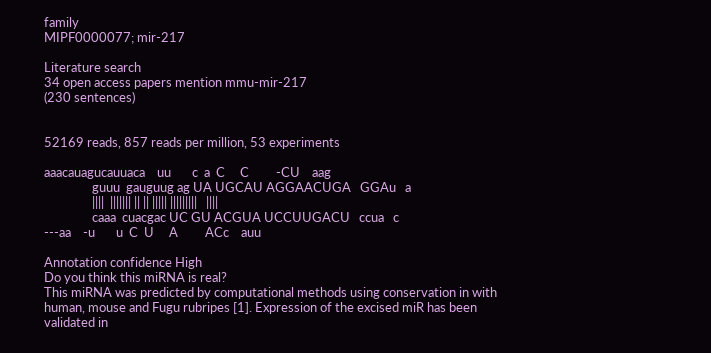family
MIPF0000077; mir-217

Literature search
34 open access papers mention mmu-mir-217
(230 sentences)


52169 reads, 857 reads per million, 53 experiments

aaacauagucauuaca    uu       c  a  C     C         -CU    aag
                guuu  gauguug ag UA UGCAU AGGAACUGA   GGAu   a
                ||||  ||||||| || || ||||| |||||||||   ||||
                caaa  cuacgac UC GU ACGUA UCCUUGACU   ccua   c
---aa    -u       u  C  U     A         ACc    auu

Annotation confidence High
Do you think this miRNA is real?
This miRNA was predicted by computational methods using conservation in with human, mouse and Fugu rubripes [1]. Expression of the excised miR has been validated in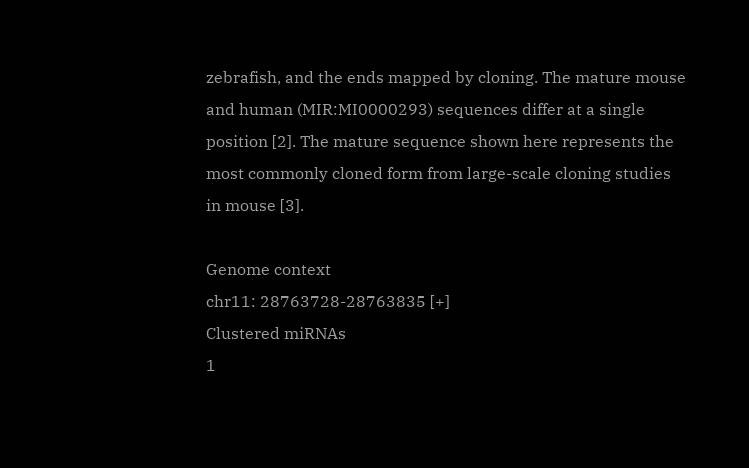zebrafish, and the ends mapped by cloning. The mature mouse and human (MIR:MI0000293) sequences differ at a single position [2]. The mature sequence shown here represents the most commonly cloned form from large-scale cloning studies in mouse [3].

Genome context
chr11: 28763728-28763835 [+]
Clustered miRNAs
1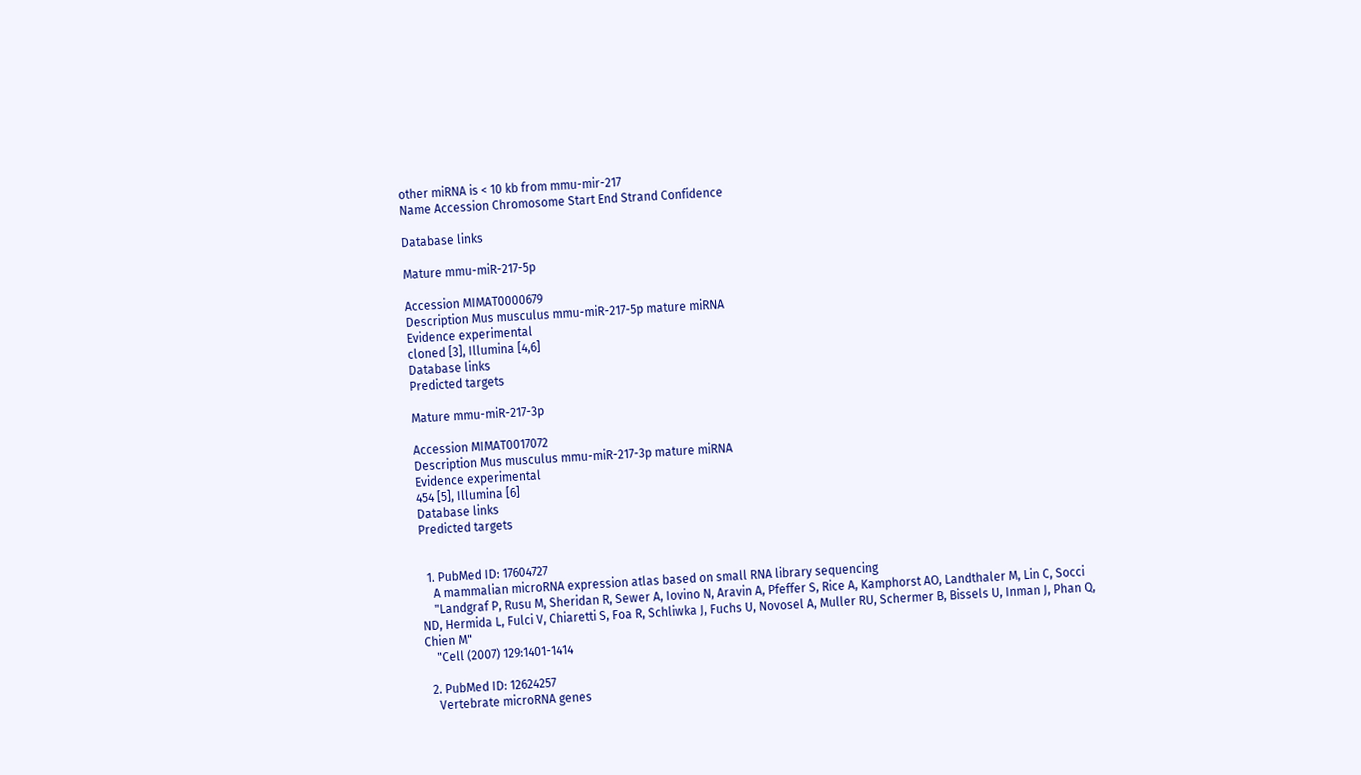other miRNA is < 10 kb from mmu-mir-217
Name Accession Chromosome Start End Strand Confidence

Database links

Mature mmu-miR-217-5p

Accession MIMAT0000679
Description Mus musculus mmu-miR-217-5p mature miRNA
Evidence experimental
cloned [3], Illumina [4,6]
Database links
Predicted targets

Mature mmu-miR-217-3p

Accession MIMAT0017072
Description Mus musculus mmu-miR-217-3p mature miRNA
Evidence experimental
454 [5], Illumina [6]
Database links
Predicted targets


  1. PubMed ID: 17604727
    A mammalian microRNA expression atlas based on small RNA library sequencing
    "Landgraf P, Rusu M, Sheridan R, Sewer A, Iovino N, Aravin A, Pfeffer S, Rice A, Kamphorst AO, Landthaler M, Lin C, Socci ND, Hermida L, Fulci V, Chiaretti S, Foa R, Schliwka J, Fuchs U, Novosel A, Muller RU, Schermer B, Bissels U, Inman J, Phan Q, Chien M"
    "Cell (2007) 129:1401-1414

  2. PubMed ID: 12624257
    Vertebrate microRNA genes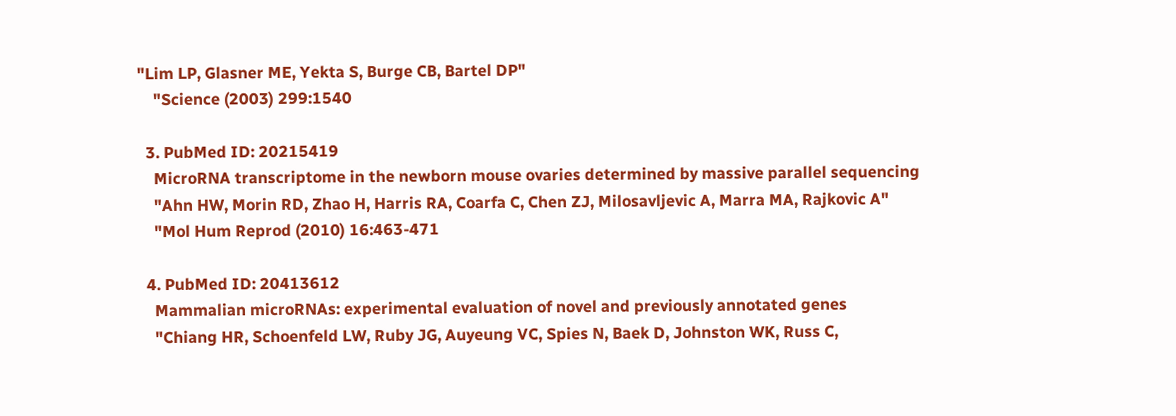"Lim LP, Glasner ME, Yekta S, Burge CB, Bartel DP"
    "Science (2003) 299:1540

  3. PubMed ID: 20215419
    MicroRNA transcriptome in the newborn mouse ovaries determined by massive parallel sequencing
    "Ahn HW, Morin RD, Zhao H, Harris RA, Coarfa C, Chen ZJ, Milosavljevic A, Marra MA, Rajkovic A"
    "Mol Hum Reprod (2010) 16:463-471

  4. PubMed ID: 20413612
    Mammalian microRNAs: experimental evaluation of novel and previously annotated genes
    "Chiang HR, Schoenfeld LW, Ruby JG, Auyeung VC, Spies N, Baek D, Johnston WK, Russ C,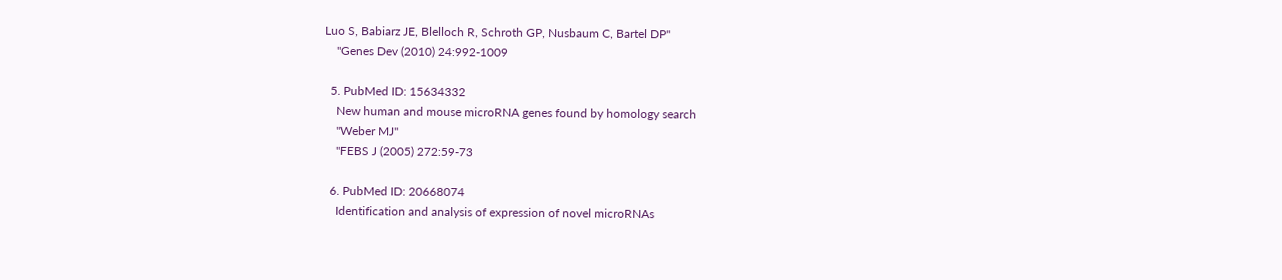Luo S, Babiarz JE, Blelloch R, Schroth GP, Nusbaum C, Bartel DP"
    "Genes Dev (2010) 24:992-1009

  5. PubMed ID: 15634332
    New human and mouse microRNA genes found by homology search
    "Weber MJ"
    "FEBS J (2005) 272:59-73

  6. PubMed ID: 20668074
    Identification and analysis of expression of novel microRNAs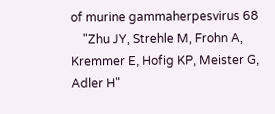of murine gammaherpesvirus 68
    "Zhu JY, Strehle M, Frohn A, Kremmer E, Hofig KP, Meister G, Adler H"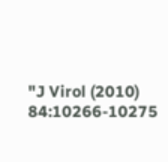"J Virol (2010) 84:10266-10275